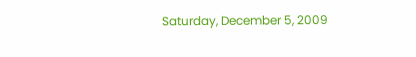Saturday, December 5, 2009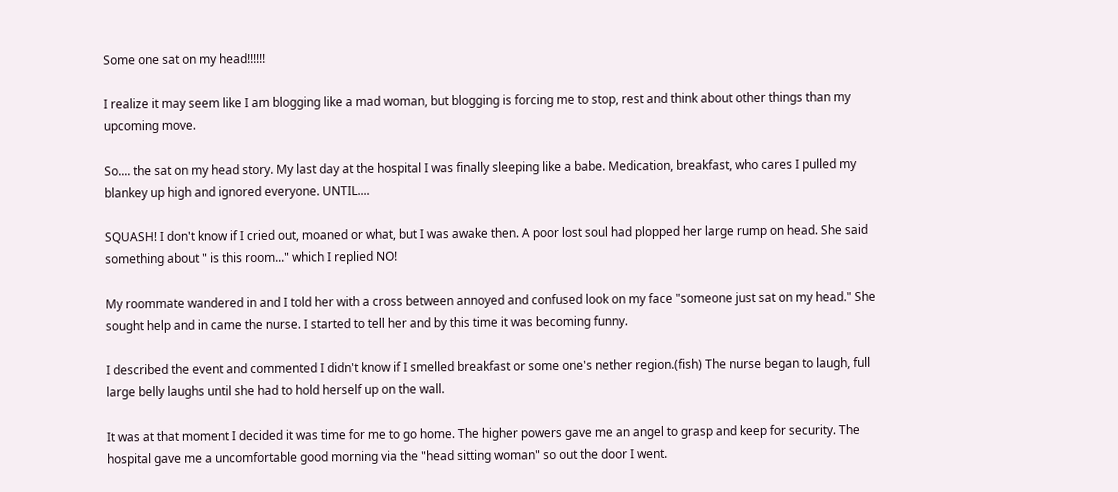Some one sat on my head!!!!!!

I realize it may seem like I am blogging like a mad woman, but blogging is forcing me to stop, rest and think about other things than my upcoming move.

So.... the sat on my head story. My last day at the hospital I was finally sleeping like a babe. Medication, breakfast, who cares I pulled my blankey up high and ignored everyone. UNTIL....

SQUASH! I don't know if I cried out, moaned or what, but I was awake then. A poor lost soul had plopped her large rump on head. She said something about " is this room..." which I replied NO!

My roommate wandered in and I told her with a cross between annoyed and confused look on my face "someone just sat on my head." She sought help and in came the nurse. I started to tell her and by this time it was becoming funny.

I described the event and commented I didn't know if I smelled breakfast or some one's nether region.(fish) The nurse began to laugh, full large belly laughs until she had to hold herself up on the wall.

It was at that moment I decided it was time for me to go home. The higher powers gave me an angel to grasp and keep for security. The hospital gave me a uncomfortable good morning via the "head sitting woman" so out the door I went.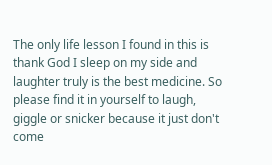The only life lesson I found in this is thank God I sleep on my side and laughter truly is the best medicine. So please find it in yourself to laugh, giggle or snicker because it just don't come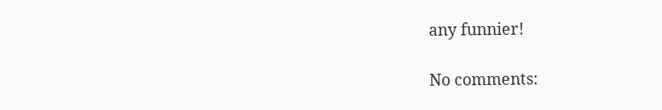any funnier!

No comments: